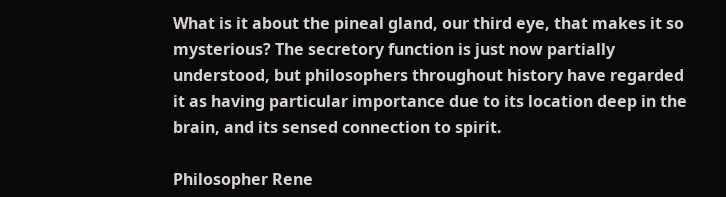What is it about the pineal gland, our third eye, that makes it so mysterious? The secretory function is just now partially understood, but philosophers throughout history have regarded it as having particular importance due to its location deep in the brain, and its sensed connection to spirit.

Philosopher Rene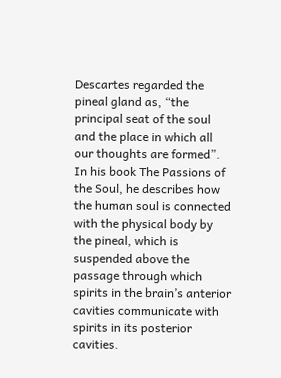Descartes regarded the pineal gland as, “the principal seat of the soul and the place in which all our thoughts are formed”. In his book The Passions of the Soul, he describes how the human soul is connected with the physical body by the pineal, which is suspended above the passage through which spirits in the brain’s anterior cavities communicate with spirits in its posterior cavities.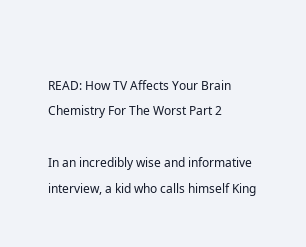READ: How TV Affects Your Brain Chemistry For The Worst Part 2

In an incredibly wise and informative interview, a kid who calls himself King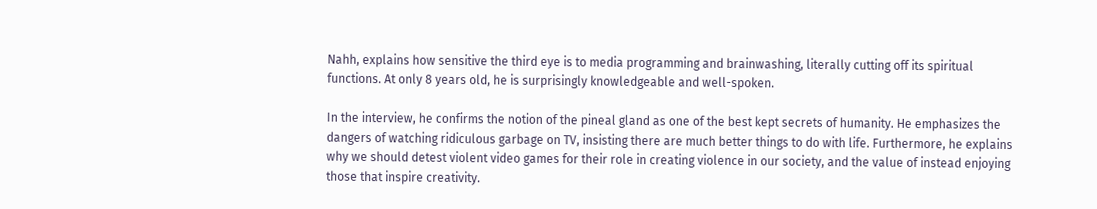Nahh, explains how sensitive the third eye is to media programming and brainwashing, literally cutting off its spiritual functions. At only 8 years old, he is surprisingly knowledgeable and well-spoken.

In the interview, he confirms the notion of the pineal gland as one of the best kept secrets of humanity. He emphasizes the dangers of watching ridiculous garbage on TV, insisting there are much better things to do with life. Furthermore, he explains why we should detest violent video games for their role in creating violence in our society, and the value of instead enjoying those that inspire creativity.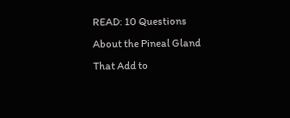READ: 10 Questions About the Pineal Gland That Add to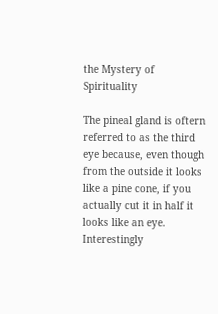the Mystery of Spirituality

The pineal gland is oftern referred to as the third eye because, even though from the outside it looks like a pine cone, if you actually cut it in half it looks like an eye. Interestingly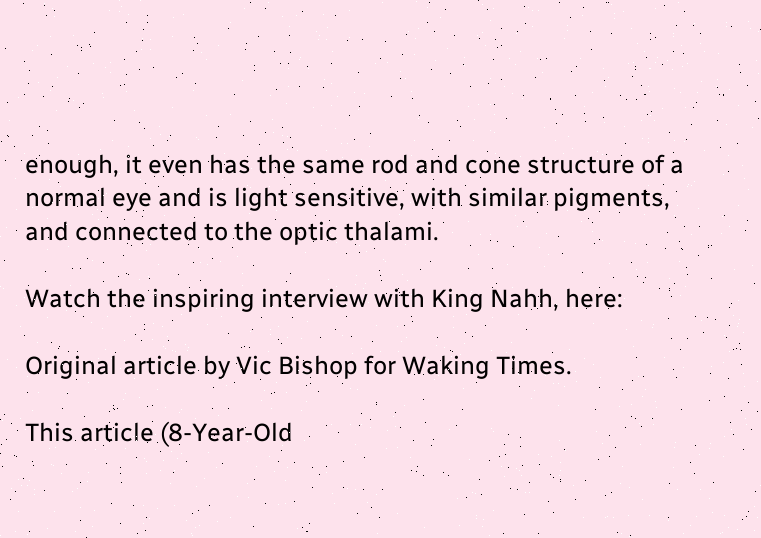enough, it even has the same rod and cone structure of a normal eye and is light sensitive, with similar pigments, and connected to the optic thalami.

Watch the inspiring interview with King Nahh, here:

Original article by Vic Bishop for Waking Times.

This article (8-Year-Old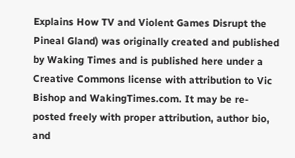Explains How TV and Violent Games Disrupt the Pineal Gland) was originally created and published by Waking Times and is published here under a Creative Commons license with attribution to Vic Bishop and WakingTimes.com. It may be re-posted freely with proper attribution, author bio, and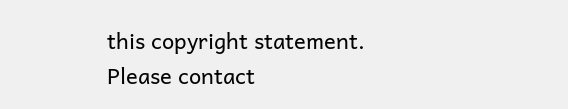this copyright statement. Please contact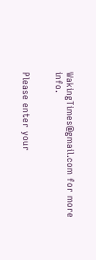WakingTimes@gmail.com for more info.


Please enter your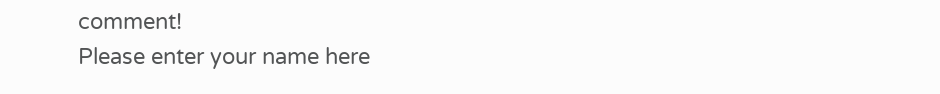comment!
Please enter your name here